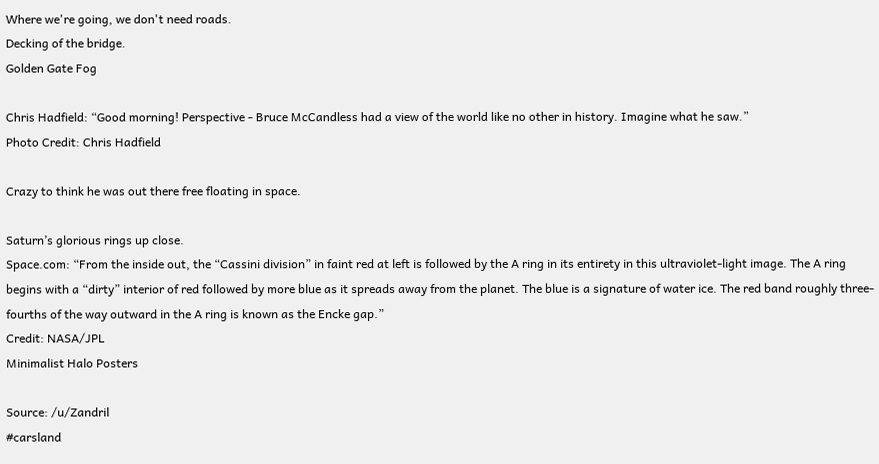Where we're going, we don't need roads.
Decking of the bridge.
Golden Gate Fog

Chris Hadfield: “Good morning! Perspective - Bruce McCandless had a view of the world like no other in history. Imagine what he saw.”
Photo Credit: Chris Hadfield

Crazy to think he was out there free floating in space.

Saturn’s glorious rings up close.
Space.com: “From the inside out, the “Cassini division” in faint red at left is followed by the A ring in its entirety in this ultraviolet-light image. The A ring begins with a “dirty” interior of red followed by more blue as it spreads away from the planet. The blue is a signature of water ice. The red band roughly three-fourths of the way outward in the A ring is known as the Encke gap.”
Credit: NASA/JPL
Minimalist Halo Posters

Source: /u/Zandril
#carsland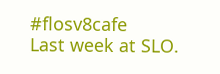#flosv8cafe
Last week at SLO.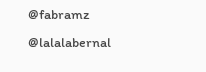@fabramz @lalalabernal